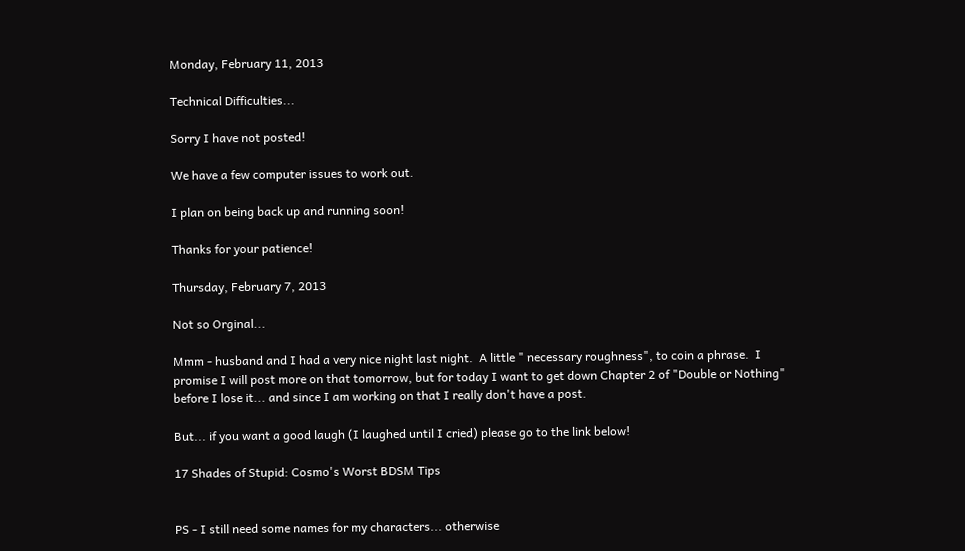Monday, February 11, 2013

Technical Difficulties...

Sorry I have not posted!

We have a few computer issues to work out.

I plan on being back up and running soon!

Thanks for your patience!

Thursday, February 7, 2013

Not so Orginal...

Mmm - husband and I had a very nice night last night.  A little " necessary roughness", to coin a phrase.  I promise I will post more on that tomorrow, but for today I want to get down Chapter 2 of "Double or Nothing" before I lose it... and since I am working on that I really don't have a post.

But... if you want a good laugh (I laughed until I cried) please go to the link below!

17 Shades of Stupid: Cosmo's Worst BDSM Tips


PS - I still need some names for my characters... otherwise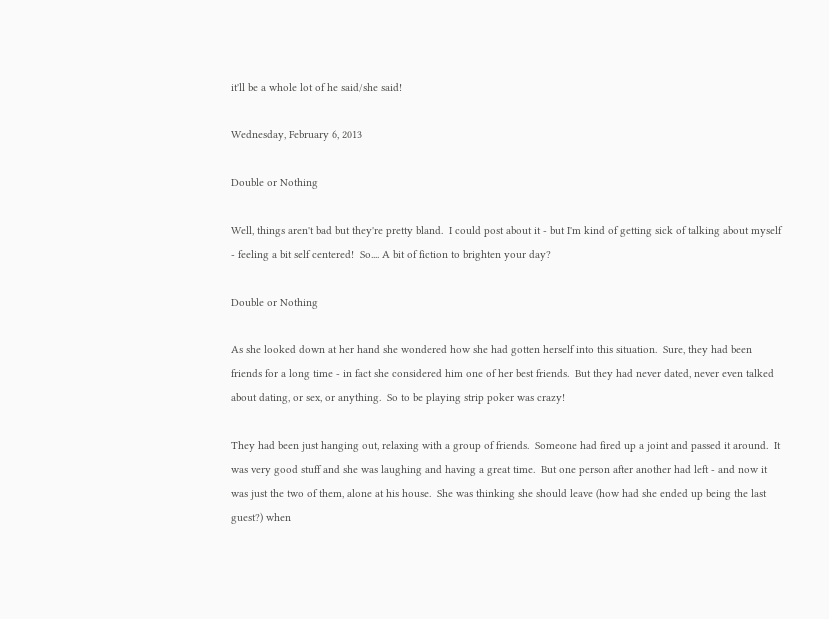it'll be a whole lot of he said/she said!

Wednesday, February 6, 2013

Double or Nothing

Well, things aren't bad but they're pretty bland.  I could post about it - but I'm kind of getting sick of talking about myself - feeling a bit self centered!  So.... A bit of fiction to brighten your day?

Double or Nothing

As she looked down at her hand she wondered how she had gotten herself into this situation.  Sure, they had been friends for a long time - in fact she considered him one of her best friends.  But they had never dated, never even talked about dating, or sex, or anything.  So to be playing strip poker was crazy!

They had been just hanging out, relaxing with a group of friends.  Someone had fired up a joint and passed it around.  It was very good stuff and she was laughing and having a great time.  But one person after another had left - and now it was just the two of them, alone at his house.  She was thinking she should leave (how had she ended up being the last guest?) when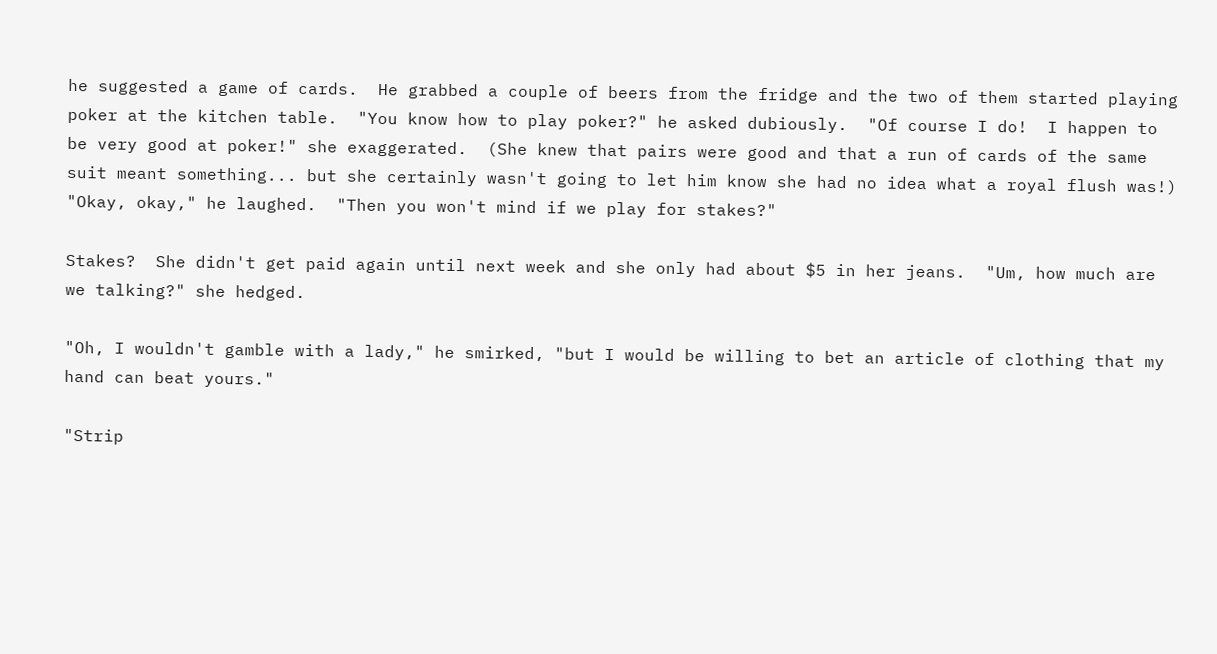he suggested a game of cards.  He grabbed a couple of beers from the fridge and the two of them started playing poker at the kitchen table.  "You know how to play poker?" he asked dubiously.  "Of course I do!  I happen to be very good at poker!" she exaggerated.  (She knew that pairs were good and that a run of cards of the same suit meant something... but she certainly wasn't going to let him know she had no idea what a royal flush was!)  "Okay, okay," he laughed.  "Then you won't mind if we play for stakes?"

Stakes?  She didn't get paid again until next week and she only had about $5 in her jeans.  "Um, how much are we talking?" she hedged.

"Oh, I wouldn't gamble with a lady," he smirked, "but I would be willing to bet an article of clothing that my hand can beat yours."

"Strip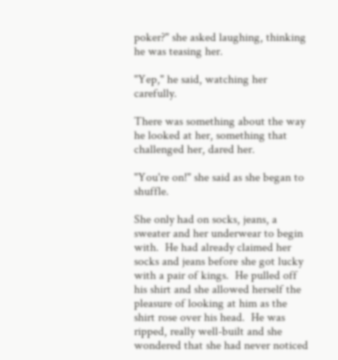poker?" she asked laughing, thinking he was teasing her.

"Yep," he said, watching her carefully.

There was something about the way he looked at her, something that challenged her, dared her.

"You're on!" she said as she began to shuffle.

She only had on socks, jeans, a sweater and her underwear to begin with.  He had already claimed her socks and jeans before she got lucky with a pair of kings.  He pulled off his shirt and she allowed herself the pleasure of looking at him as the shirt rose over his head.  He was ripped, really well-built and she wondered that she had never noticed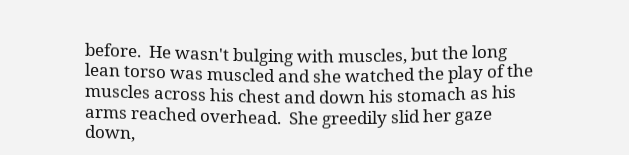before.  He wasn't bulging with muscles, but the long lean torso was muscled and she watched the play of the muscles across his chest and down his stomach as his arms reached overhead.  She greedily slid her gaze down,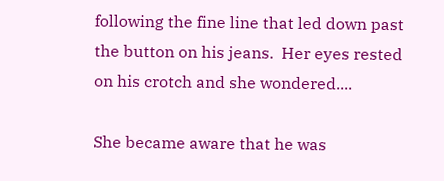following the fine line that led down past the button on his jeans.  Her eyes rested on his crotch and she wondered....

She became aware that he was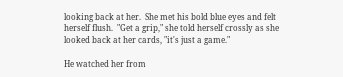looking back at her.  She met his bold blue eyes and felt herself flush.  "Get a grip," she told herself crossly as she looked back at her cards, "it's just a game."

He watched her from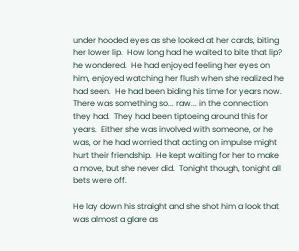under hooded eyes as she looked at her cards, biting her lower lip.  How long had he waited to bite that lip? he wondered.  He had enjoyed feeling her eyes on him, enjoyed watching her flush when she realized he had seen.  He had been biding his time for years now.  There was something so... raw... in the connection they had.  They had been tiptoeing around this for years.  Either she was involved with someone, or he was, or he had worried that acting on impulse might hurt their friendship.  He kept waiting for her to make a move, but she never did.  Tonight though, tonight all bets were off.

He lay down his straight and she shot him a look that was almost a glare as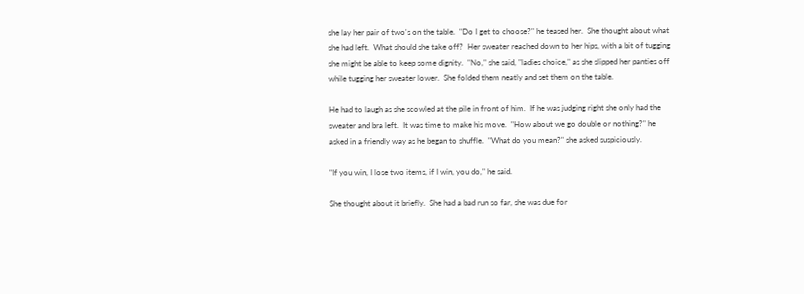she lay her pair of two's on the table.  "Do I get to choose?" he teased her.  She thought about what she had left.  What should she take off?  Her sweater reached down to her hips, with a bit of tugging she might be able to keep some dignity.  "No," she said, "ladies choice," as she slipped her panties off while tugging her sweater lower.  She folded them neatly and set them on the table.

He had to laugh as she scowled at the pile in front of him.  If he was judging right she only had the sweater and bra left.  It was time to make his move.  "How about we go double or nothing?" he asked in a friendly way as he began to shuffle.  "What do you mean?" she asked suspiciously.

"If you win, I lose two items, if I win, you do," he said.

She thought about it briefly.  She had a bad run so far, she was due for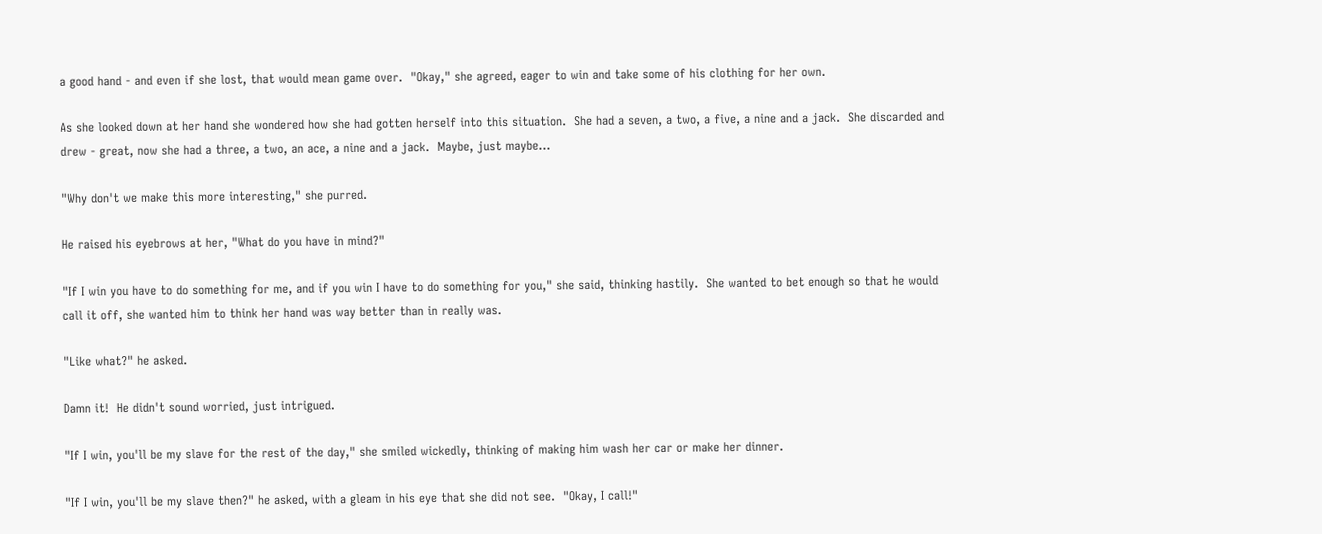a good hand - and even if she lost, that would mean game over.  "Okay," she agreed, eager to win and take some of his clothing for her own.

As she looked down at her hand she wondered how she had gotten herself into this situation.  She had a seven, a two, a five, a nine and a jack.  She discarded and drew - great, now she had a three, a two, an ace, a nine and a jack.  Maybe, just maybe...

"Why don't we make this more interesting," she purred.

He raised his eyebrows at her, "What do you have in mind?"

"If I win you have to do something for me, and if you win I have to do something for you," she said, thinking hastily.  She wanted to bet enough so that he would call it off, she wanted him to think her hand was way better than in really was.

"Like what?" he asked.

Damn it!  He didn't sound worried, just intrigued.

"If I win, you'll be my slave for the rest of the day," she smiled wickedly, thinking of making him wash her car or make her dinner.

"If I win, you'll be my slave then?" he asked, with a gleam in his eye that she did not see.  "Okay, I call!"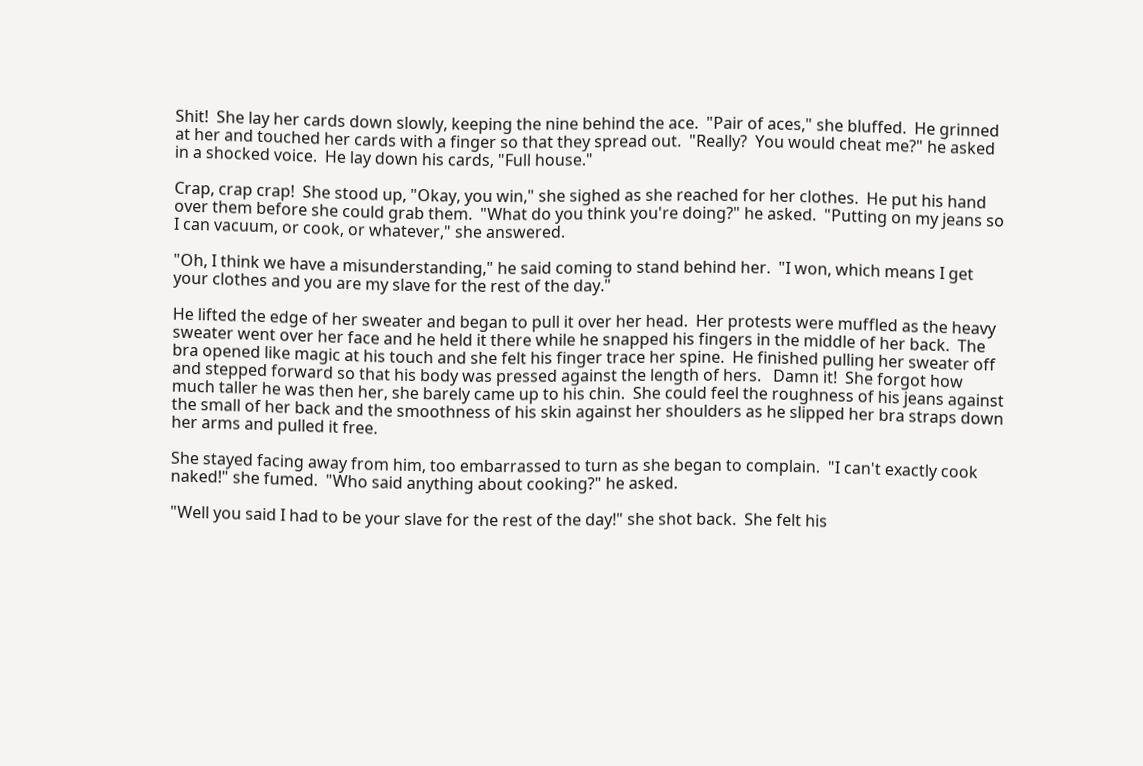Shit!  She lay her cards down slowly, keeping the nine behind the ace.  "Pair of aces," she bluffed.  He grinned at her and touched her cards with a finger so that they spread out.  "Really?  You would cheat me?" he asked in a shocked voice.  He lay down his cards, "Full house."

Crap, crap crap!  She stood up, "Okay, you win," she sighed as she reached for her clothes.  He put his hand over them before she could grab them.  "What do you think you're doing?" he asked.  "Putting on my jeans so I can vacuum, or cook, or whatever," she answered.

"Oh, I think we have a misunderstanding," he said coming to stand behind her.  "I won, which means I get your clothes and you are my slave for the rest of the day."

He lifted the edge of her sweater and began to pull it over her head.  Her protests were muffled as the heavy sweater went over her face and he held it there while he snapped his fingers in the middle of her back.  The bra opened like magic at his touch and she felt his finger trace her spine.  He finished pulling her sweater off and stepped forward so that his body was pressed against the length of hers.   Damn it!  She forgot how much taller he was then her, she barely came up to his chin.  She could feel the roughness of his jeans against the small of her back and the smoothness of his skin against her shoulders as he slipped her bra straps down her arms and pulled it free.

She stayed facing away from him, too embarrassed to turn as she began to complain.  "I can't exactly cook naked!" she fumed.  "Who said anything about cooking?" he asked.

"Well you said I had to be your slave for the rest of the day!" she shot back.  She felt his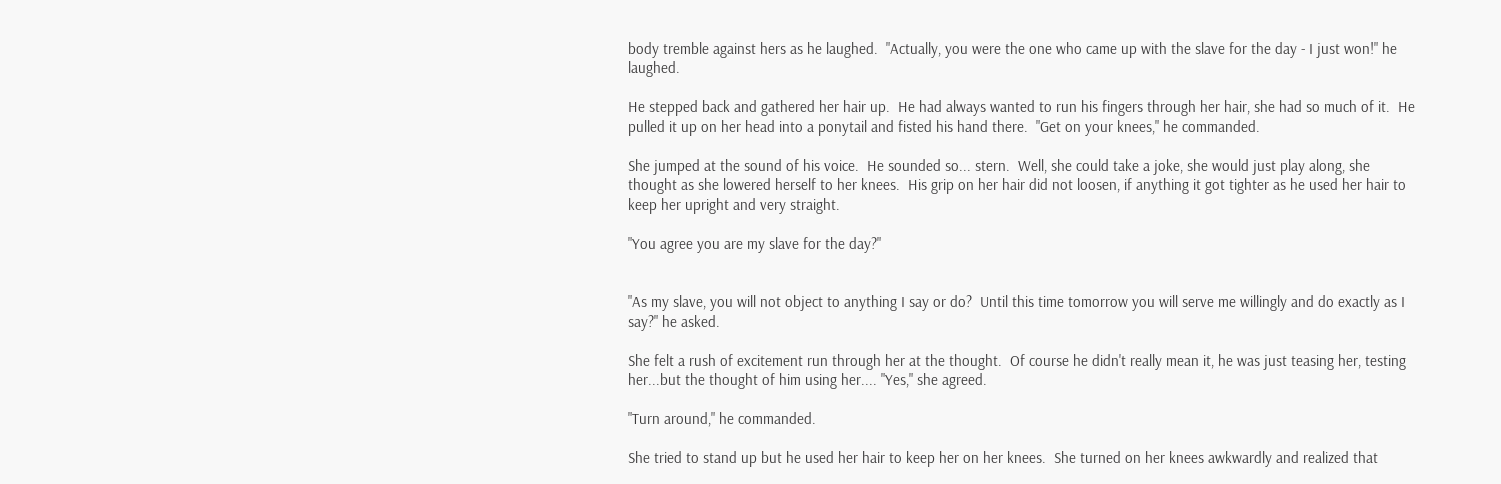body tremble against hers as he laughed.  "Actually, you were the one who came up with the slave for the day - I just won!" he laughed.

He stepped back and gathered her hair up.  He had always wanted to run his fingers through her hair, she had so much of it.  He pulled it up on her head into a ponytail and fisted his hand there.  "Get on your knees," he commanded.

She jumped at the sound of his voice.  He sounded so... stern.  Well, she could take a joke, she would just play along, she thought as she lowered herself to her knees.  His grip on her hair did not loosen, if anything it got tighter as he used her hair to keep her upright and very straight.

"You agree you are my slave for the day?"


"As my slave, you will not object to anything I say or do?  Until this time tomorrow you will serve me willingly and do exactly as I say?" he asked.

She felt a rush of excitement run through her at the thought.  Of course he didn't really mean it, he was just teasing her, testing her...but the thought of him using her.... "Yes," she agreed.

"Turn around," he commanded.

She tried to stand up but he used her hair to keep her on her knees.  She turned on her knees awkwardly and realized that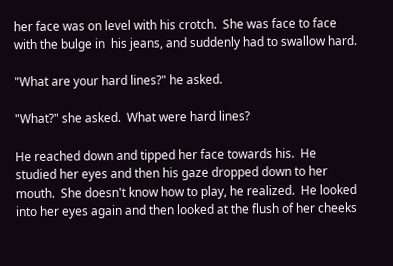her face was on level with his crotch.  She was face to face with the bulge in  his jeans, and suddenly had to swallow hard.

"What are your hard lines?" he asked.

"What?" she asked.  What were hard lines?

He reached down and tipped her face towards his.  He studied her eyes and then his gaze dropped down to her mouth.  She doesn't know how to play, he realized.  He looked into her eyes again and then looked at the flush of her cheeks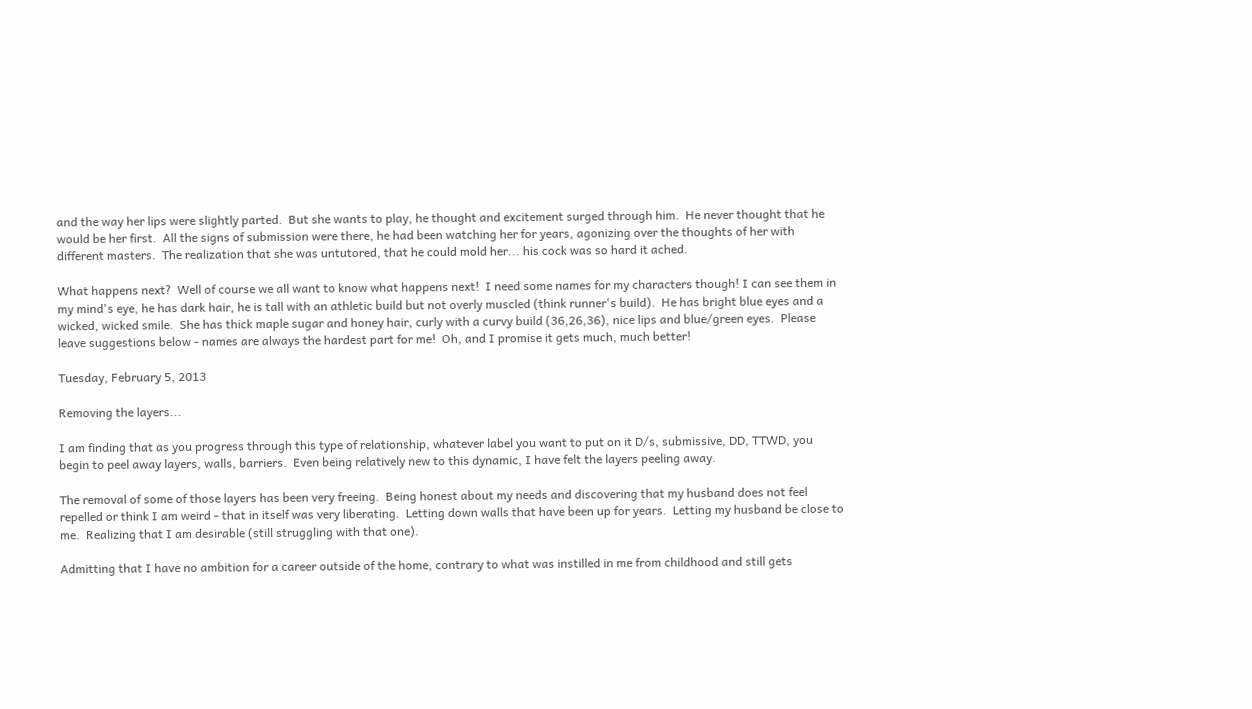and the way her lips were slightly parted.  But she wants to play, he thought and excitement surged through him.  He never thought that he would be her first.  All the signs of submission were there, he had been watching her for years, agonizing over the thoughts of her with different masters.  The realization that she was untutored, that he could mold her... his cock was so hard it ached.

What happens next?  Well of course we all want to know what happens next!  I need some names for my characters though! I can see them in my mind's eye, he has dark hair, he is tall with an athletic build but not overly muscled (think runner's build).  He has bright blue eyes and a wicked, wicked smile.  She has thick maple sugar and honey hair, curly with a curvy build (36,26,36), nice lips and blue/green eyes.  Please leave suggestions below - names are always the hardest part for me!  Oh, and I promise it gets much, much better!

Tuesday, February 5, 2013

Removing the layers...

I am finding that as you progress through this type of relationship, whatever label you want to put on it D/s, submissive, DD, TTWD, you begin to peel away layers, walls, barriers.  Even being relatively new to this dynamic, I have felt the layers peeling away.

The removal of some of those layers has been very freeing.  Being honest about my needs and discovering that my husband does not feel repelled or think I am weird - that in itself was very liberating.  Letting down walls that have been up for years.  Letting my husband be close to me.  Realizing that I am desirable (still struggling with that one).

Admitting that I have no ambition for a career outside of the home, contrary to what was instilled in me from childhood and still gets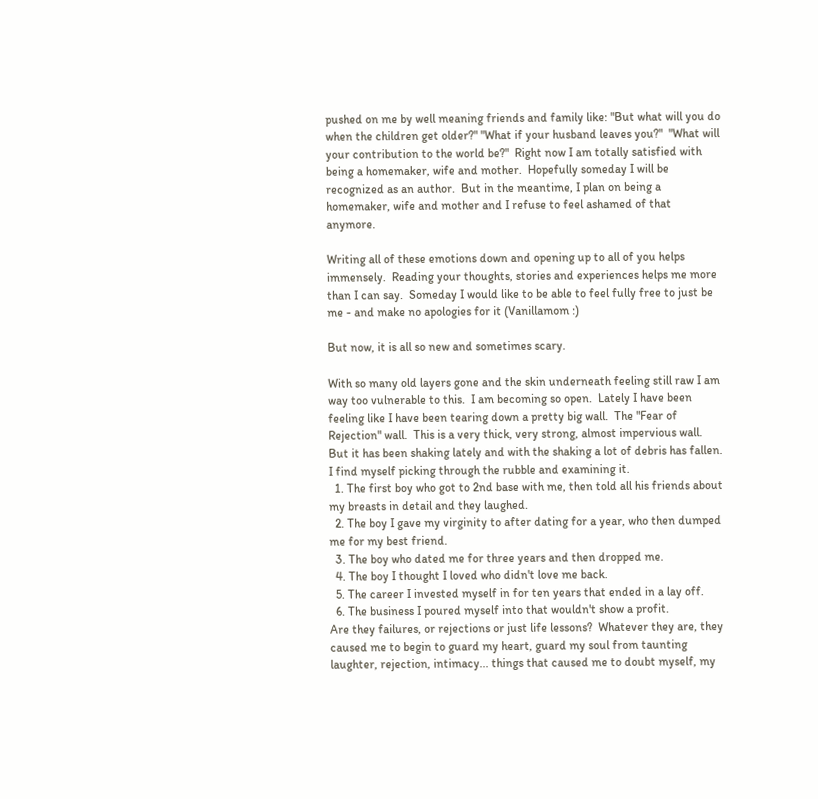pushed on me by well meaning friends and family like: "But what will you do when the children get older?" "What if your husband leaves you?"  "What will your contribution to the world be?"  Right now I am totally satisfied with being a homemaker, wife and mother.  Hopefully someday I will be recognized as an author.  But in the meantime, I plan on being a homemaker, wife and mother and I refuse to feel ashamed of that anymore.

Writing all of these emotions down and opening up to all of you helps immensely.  Reading your thoughts, stories and experiences helps me more than I can say.  Someday I would like to be able to feel fully free to just be me - and make no apologies for it (Vanillamom :)

But now, it is all so new and sometimes scary.

With so many old layers gone and the skin underneath feeling still raw I am way too vulnerable to this.  I am becoming so open.  Lately I have been feeling like I have been tearing down a pretty big wall.  The "Fear of Rejection" wall.  This is a very thick, very strong, almost impervious wall.  But it has been shaking lately and with the shaking a lot of debris has fallen.  I find myself picking through the rubble and examining it.
  1. The first boy who got to 2nd base with me, then told all his friends about my breasts in detail and they laughed.
  2. The boy I gave my virginity to after dating for a year, who then dumped me for my best friend.
  3. The boy who dated me for three years and then dropped me.
  4. The boy I thought I loved who didn't love me back.
  5. The career I invested myself in for ten years that ended in a lay off.
  6. The business I poured myself into that wouldn't show a profit.
Are they failures, or rejections or just life lessons?  Whatever they are, they caused me to begin to guard my heart, guard my soul from taunting laughter, rejection, intimacy... things that caused me to doubt myself, my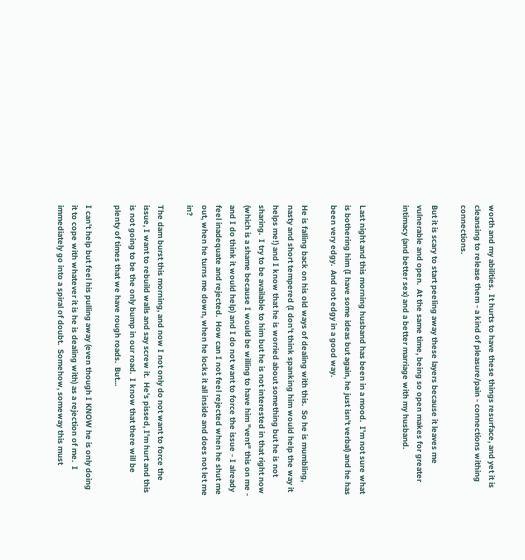worth and my abilities.  It hurts to have these things resurface, and yet it is cleansing to release them - a kind of pleasure/pain - connections withing connections.

But it is scary to start peeling away these layers because it leaves me vulnerable and open.  At the same time, being so open makes for greater intimacy (and better sex) and a better marriage with my husband.


Last night and this morning husband has been in a mood.  I'm not sure what is bothering him (I have some ideas but again, he just isn't verbal) and he has been very edgy.  And not edgy in a good way.

He is falling back on his old ways of dealing with this.  So he is mumbling, nasty and short tempered (I don't think spanking him would help the way it helps me!) and I know that he is worried about something but he is not sharing.  I try to be available to him but he is not interested in that right now (which is a shame because I would be willing to have him "vent" this on me - and I do think it would help) and I do not want to force the issue - I already feel inadequate and rejected.  How can I not feel rejected when he shut me out, when he turns me down, when he locks it all inside and does not let me in?

The dam burst this morning, and now I not only do not want to force the issue, I want to rebuild walls and say screw it.  He's pissed, I'm hurt and this is not going to be the only bump in our road.  I know that there will be plenty of times that we have rough roads.  But...

I can't help but feel his pulling away (even though I KNOW he is only doing it to cope with whatever it is he is dealing with) as a rejection of me.  I immediately go into a spiral of doubt.  Somehow, someway this must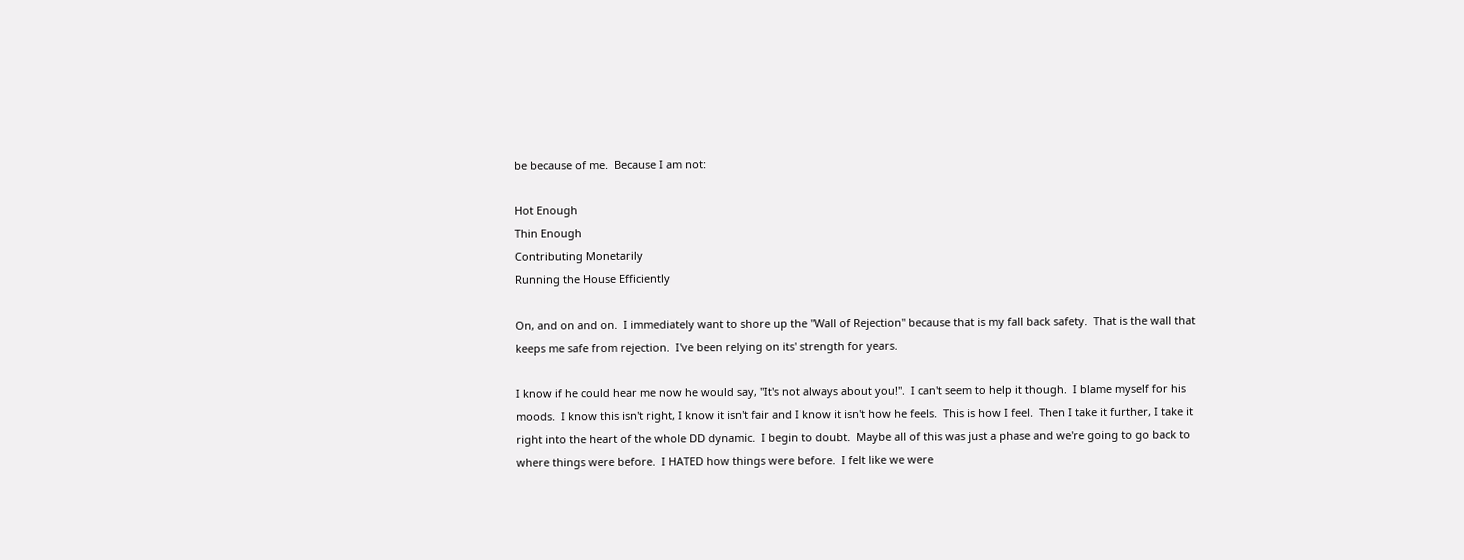be because of me.  Because I am not:

Hot Enough
Thin Enough
Contributing Monetarily
Running the House Efficiently

On, and on and on.  I immediately want to shore up the "Wall of Rejection" because that is my fall back safety.  That is the wall that keeps me safe from rejection.  I've been relying on its' strength for years.

I know if he could hear me now he would say, "It's not always about you!".  I can't seem to help it though.  I blame myself for his moods.  I know this isn't right, I know it isn't fair and I know it isn't how he feels.  This is how I feel.  Then I take it further, I take it right into the heart of the whole DD dynamic.  I begin to doubt.  Maybe all of this was just a phase and we're going to go back to where things were before.  I HATED how things were before.  I felt like we were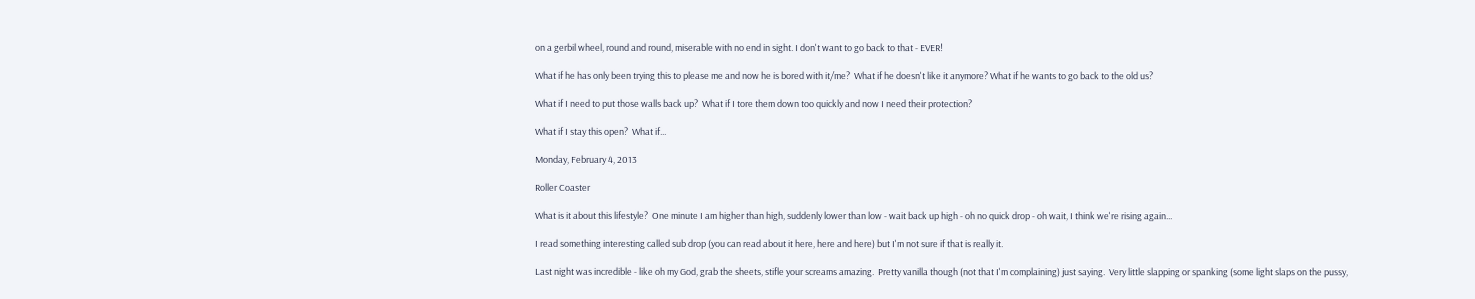on a gerbil wheel, round and round, miserable with no end in sight. I don't want to go back to that - EVER!

What if he has only been trying this to please me and now he is bored with it/me?  What if he doesn't like it anymore? What if he wants to go back to the old us?

What if I need to put those walls back up?  What if I tore them down too quickly and now I need their protection?

What if I stay this open?  What if...

Monday, February 4, 2013

Roller Coaster

What is it about this lifestyle?  One minute I am higher than high, suddenly lower than low - wait back up high - oh no quick drop - oh wait, I think we're rising again...

I read something interesting called sub drop (you can read about it here, here and here) but I'm not sure if that is really it.

Last night was incredible - like oh my God, grab the sheets, stifle your screams amazing.  Pretty vanilla though (not that I'm complaining) just saying.  Very little slapping or spanking (some light slaps on the pussy,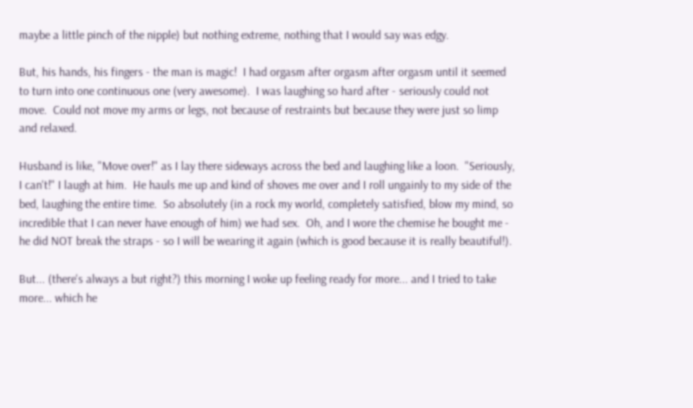maybe a little pinch of the nipple) but nothing extreme, nothing that I would say was edgy.

But, his hands, his fingers - the man is magic!  I had orgasm after orgasm after orgasm until it seemed to turn into one continuous one (very awesome).  I was laughing so hard after - seriously could not move.  Could not move my arms or legs, not because of restraints but because they were just so limp and relaxed.

Husband is like, "Move over!" as I lay there sideways across the bed and laughing like a loon.  "Seriously, I can't!" I laugh at him.  He hauls me up and kind of shoves me over and I roll ungainly to my side of the bed, laughing the entire time.  So absolutely (in a rock my world, completely satisfied, blow my mind, so incredible that I can never have enough of him) we had sex.  Oh, and I wore the chemise he bought me - he did NOT break the straps - so I will be wearing it again (which is good because it is really beautiful!).

But... (there's always a but right?) this morning I woke up feeling ready for more... and I tried to take more... which he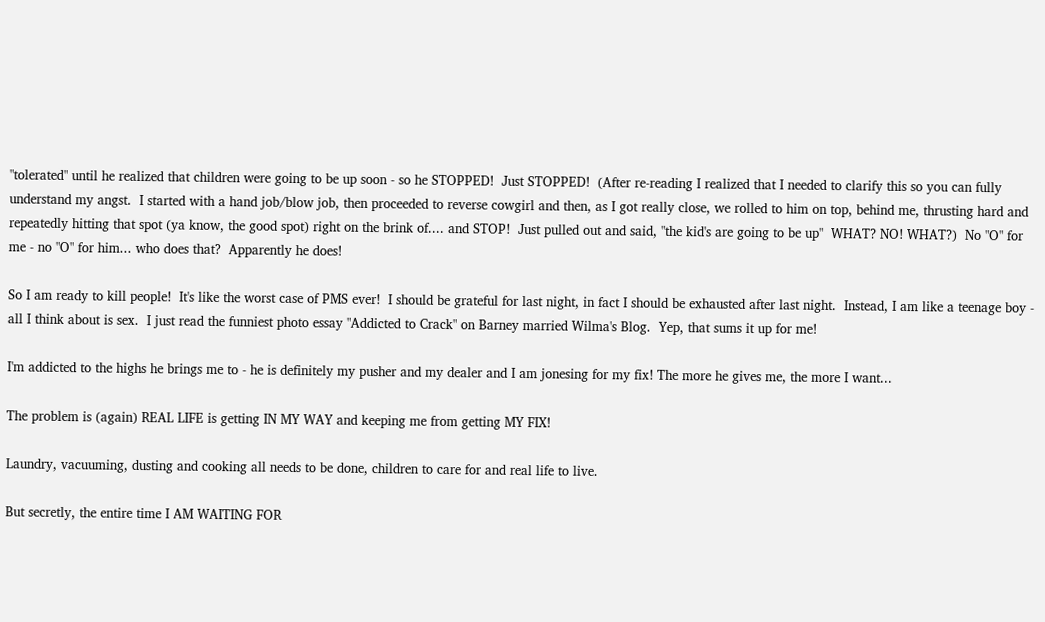"tolerated" until he realized that children were going to be up soon - so he STOPPED!  Just STOPPED!  (After re-reading I realized that I needed to clarify this so you can fully understand my angst.  I started with a hand job/blow job, then proceeded to reverse cowgirl and then, as I got really close, we rolled to him on top, behind me, thrusting hard and repeatedly hitting that spot (ya know, the good spot) right on the brink of.... and STOP!  Just pulled out and said, "the kid's are going to be up"  WHAT? NO! WHAT?)  No "O" for me - no "O" for him... who does that?  Apparently he does!

So I am ready to kill people!  It's like the worst case of PMS ever!  I should be grateful for last night, in fact I should be exhausted after last night.  Instead, I am like a teenage boy - all I think about is sex.  I just read the funniest photo essay "Addicted to Crack" on Barney married Wilma's Blog.  Yep, that sums it up for me!

I'm addicted to the highs he brings me to - he is definitely my pusher and my dealer and I am jonesing for my fix! The more he gives me, the more I want...

The problem is (again) REAL LIFE is getting IN MY WAY and keeping me from getting MY FIX!

Laundry, vacuuming, dusting and cooking all needs to be done, children to care for and real life to live.

But secretly, the entire time I AM WAITING FOR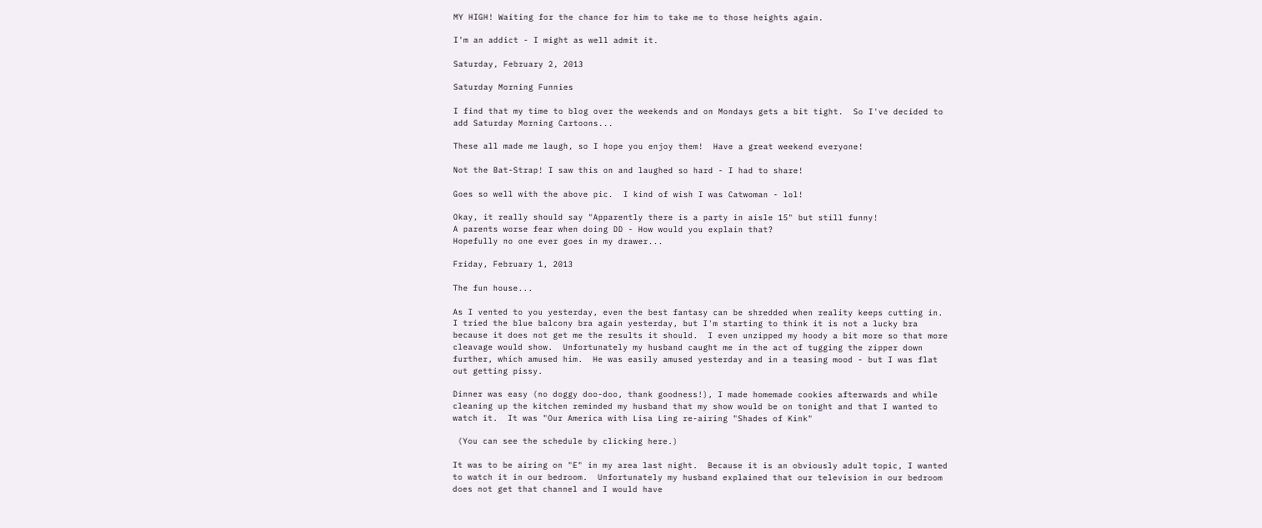MY HIGH! Waiting for the chance for him to take me to those heights again.

I'm an addict - I might as well admit it.

Saturday, February 2, 2013

Saturday Morning Funnies

I find that my time to blog over the weekends and on Mondays gets a bit tight.  So I've decided to add Saturday Morning Cartoons...

These all made me laugh, so I hope you enjoy them!  Have a great weekend everyone!

Not the Bat-Strap! I saw this on and laughed so hard - I had to share!

Goes so well with the above pic.  I kind of wish I was Catwoman - lol!

Okay, it really should say "Apparently there is a party in aisle 15" but still funny!
A parents worse fear when doing DD - How would you explain that?
Hopefully no one ever goes in my drawer...

Friday, February 1, 2013

The fun house...

As I vented to you yesterday, even the best fantasy can be shredded when reality keeps cutting in.  I tried the blue balcony bra again yesterday, but I'm starting to think it is not a lucky bra because it does not get me the results it should.  I even unzipped my hoody a bit more so that more cleavage would show.  Unfortunately my husband caught me in the act of tugging the zipper down further, which amused him.  He was easily amused yesterday and in a teasing mood - but I was flat out getting pissy.

Dinner was easy (no doggy doo-doo, thank goodness!), I made homemade cookies afterwards and while cleaning up the kitchen reminded my husband that my show would be on tonight and that I wanted to watch it.  It was "Our America with Lisa Ling re-airing "Shades of Kink"

 (You can see the schedule by clicking here.)

It was to be airing on "E" in my area last night.  Because it is an obviously adult topic, I wanted to watch it in our bedroom.  Unfortunately my husband explained that our television in our bedroom does not get that channel and I would have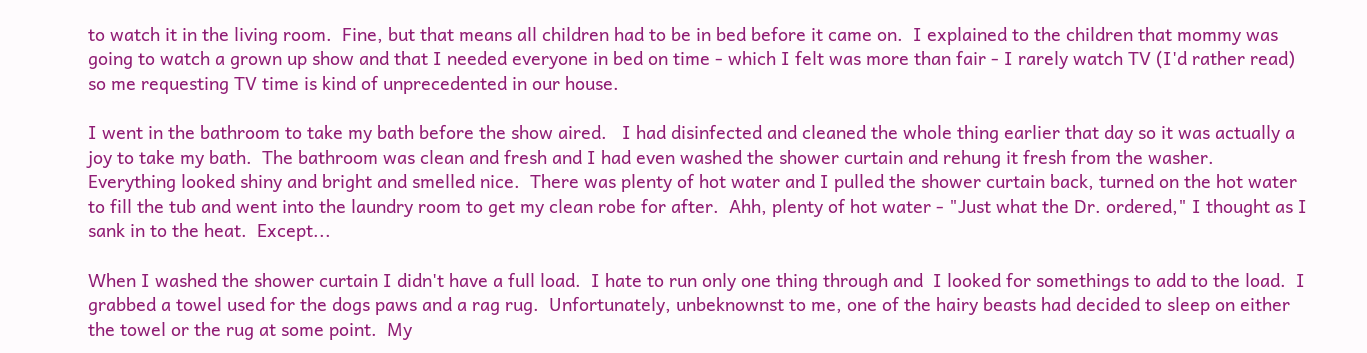to watch it in the living room.  Fine, but that means all children had to be in bed before it came on.  I explained to the children that mommy was going to watch a grown up show and that I needed everyone in bed on time - which I felt was more than fair - I rarely watch TV (I'd rather read) so me requesting TV time is kind of unprecedented in our house.

I went in the bathroom to take my bath before the show aired.   I had disinfected and cleaned the whole thing earlier that day so it was actually a joy to take my bath.  The bathroom was clean and fresh and I had even washed the shower curtain and rehung it fresh from the washer.  Everything looked shiny and bright and smelled nice.  There was plenty of hot water and I pulled the shower curtain back, turned on the hot water to fill the tub and went into the laundry room to get my clean robe for after.  Ahh, plenty of hot water - "Just what the Dr. ordered," I thought as I sank in to the heat.  Except...

When I washed the shower curtain I didn't have a full load.  I hate to run only one thing through and  I looked for somethings to add to the load.  I grabbed a towel used for the dogs paws and a rag rug.  Unfortunately, unbeknownst to me, one of the hairy beasts had decided to sleep on either the towel or the rug at some point.  My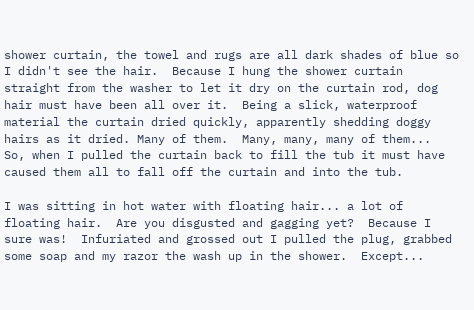shower curtain, the towel and rugs are all dark shades of blue so I didn't see the hair.  Because I hung the shower curtain straight from the washer to let it dry on the curtain rod, dog hair must have been all over it.  Being a slick, waterproof material the curtain dried quickly, apparently shedding doggy hairs as it dried. Many of them.  Many, many, many of them...  So, when I pulled the curtain back to fill the tub it must have caused them all to fall off the curtain and into the tub.

I was sitting in hot water with floating hair... a lot of floating hair.  Are you disgusted and gagging yet?  Because I sure was!  Infuriated and grossed out I pulled the plug, grabbed some soap and my razor the wash up in the shower.  Except...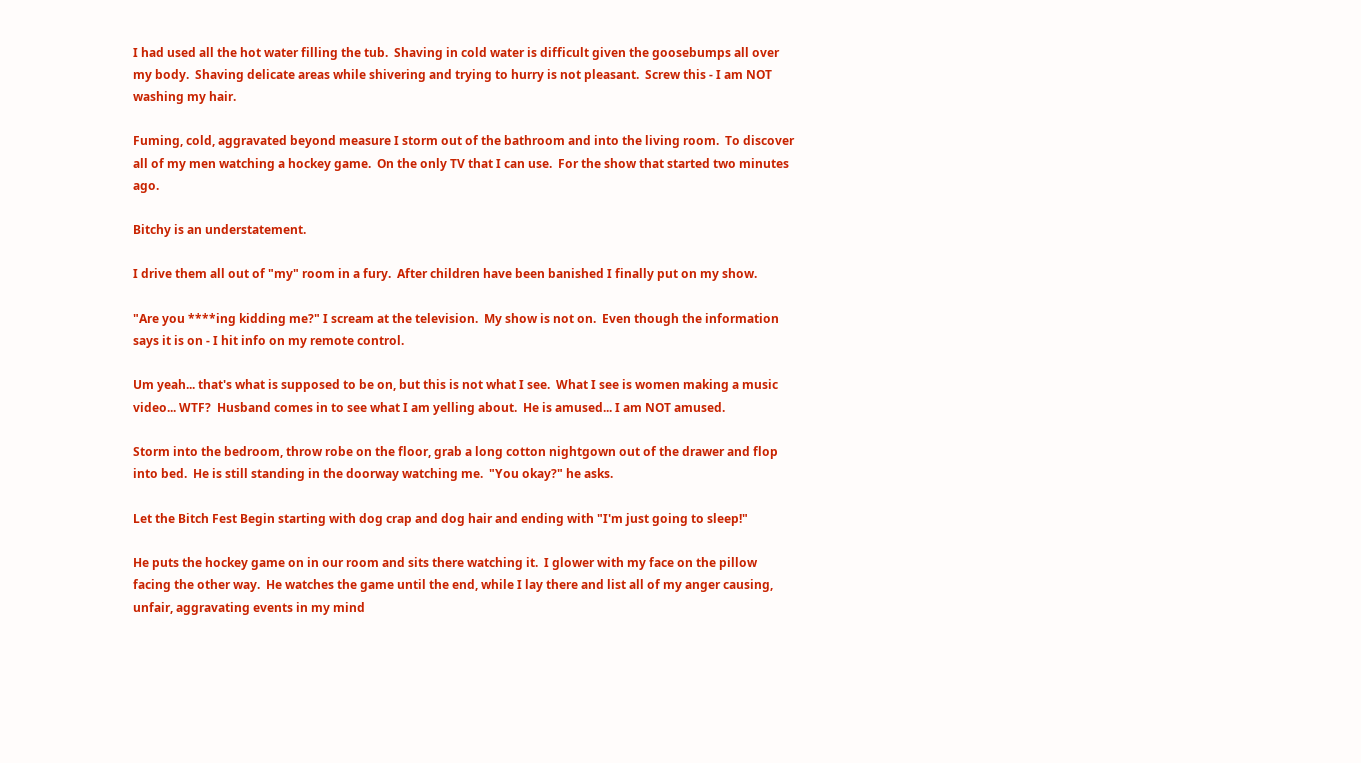I had used all the hot water filling the tub.  Shaving in cold water is difficult given the goosebumps all over my body.  Shaving delicate areas while shivering and trying to hurry is not pleasant.  Screw this - I am NOT washing my hair.

Fuming, cold, aggravated beyond measure I storm out of the bathroom and into the living room.  To discover all of my men watching a hockey game.  On the only TV that I can use.  For the show that started two minutes ago.

Bitchy is an understatement.

I drive them all out of "my" room in a fury.  After children have been banished I finally put on my show.

"Are you ****ing kidding me?" I scream at the television.  My show is not on.  Even though the information says it is on - I hit info on my remote control.

Um yeah... that's what is supposed to be on, but this is not what I see.  What I see is women making a music video... WTF?  Husband comes in to see what I am yelling about.  He is amused... I am NOT amused.

Storm into the bedroom, throw robe on the floor, grab a long cotton nightgown out of the drawer and flop into bed.  He is still standing in the doorway watching me.  "You okay?" he asks.

Let the Bitch Fest Begin starting with dog crap and dog hair and ending with "I'm just going to sleep!"

He puts the hockey game on in our room and sits there watching it.  I glower with my face on the pillow facing the other way.  He watches the game until the end, while I lay there and list all of my anger causing, unfair, aggravating events in my mind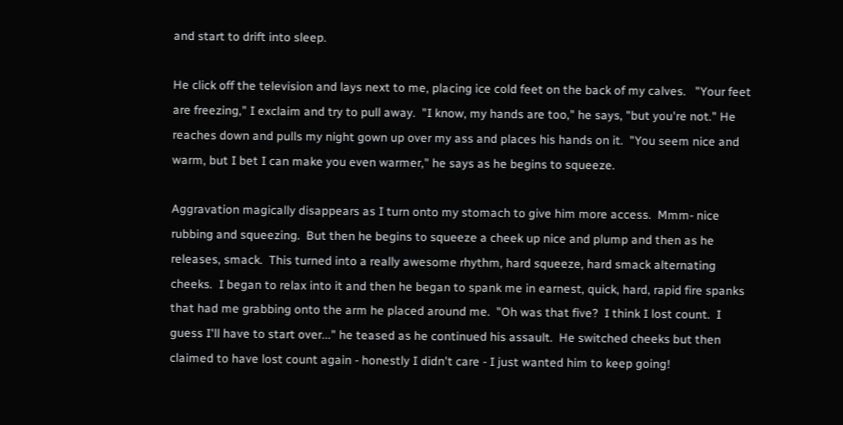and start to drift into sleep.

He click off the television and lays next to me, placing ice cold feet on the back of my calves.   "Your feet are freezing," I exclaim and try to pull away.  "I know, my hands are too," he says, "but you're not." He reaches down and pulls my night gown up over my ass and places his hands on it.  "You seem nice and warm, but I bet I can make you even warmer," he says as he begins to squeeze.

Aggravation magically disappears as I turn onto my stomach to give him more access.  Mmm- nice rubbing and squeezing.  But then he begins to squeeze a cheek up nice and plump and then as he releases, smack.  This turned into a really awesome rhythm, hard squeeze, hard smack alternating cheeks.  I began to relax into it and then he began to spank me in earnest, quick, hard, rapid fire spanks that had me grabbing onto the arm he placed around me.  "Oh was that five?  I think I lost count.  I guess I'll have to start over..." he teased as he continued his assault.  He switched cheeks but then claimed to have lost count again - honestly I didn't care - I just wanted him to keep going!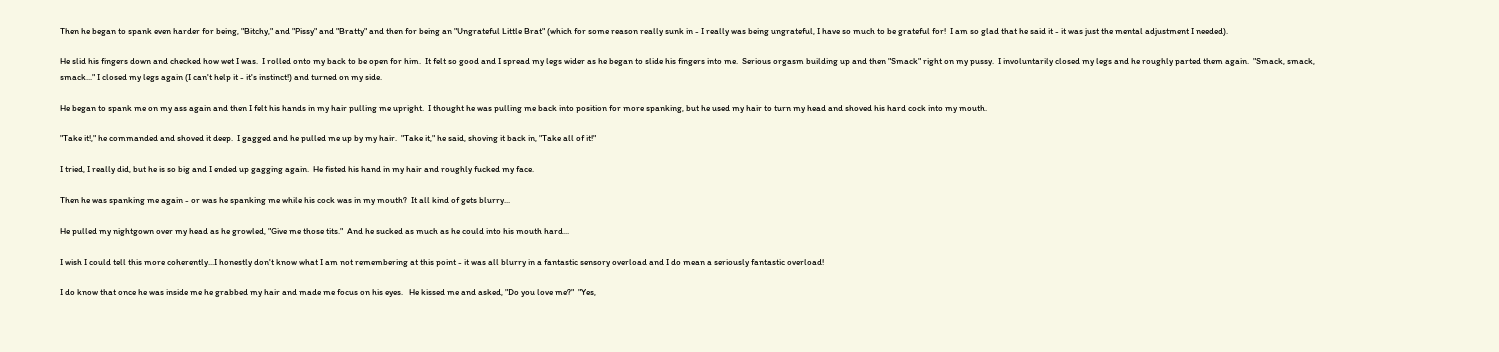Then he began to spank even harder for being, "Bitchy," and "Pissy" and "Bratty" and then for being an "Ungrateful Little Brat" (which for some reason really sunk in - I really was being ungrateful, I have so much to be grateful for!  I am so glad that he said it - it was just the mental adjustment I needed).

He slid his fingers down and checked how wet I was.  I rolled onto my back to be open for him.  It felt so good and I spread my legs wider as he began to slide his fingers into me.  Serious orgasm building up and then "Smack" right on my pussy.  I involuntarily closed my legs and he roughly parted them again.  "Smack, smack, smack..." I closed my legs again (I can't help it - it's instinct!) and turned on my side.

He began to spank me on my ass again and then I felt his hands in my hair pulling me upright.  I thought he was pulling me back into position for more spanking, but he used my hair to turn my head and shoved his hard cock into my mouth.

"Take it!," he commanded and shoved it deep.  I gagged and he pulled me up by my hair.  "Take it," he said, shoving it back in, "Take all of it!"

I tried, I really did, but he is so big and I ended up gagging again.  He fisted his hand in my hair and roughly fucked my face.

Then he was spanking me again - or was he spanking me while his cock was in my mouth?  It all kind of gets blurry...

He pulled my nightgown over my head as he growled, "Give me those tits."  And he sucked as much as he could into his mouth hard...

I wish I could tell this more coherently...I honestly don't know what I am not remembering at this point - it was all blurry in a fantastic sensory overload and I do mean a seriously fantastic overload!

I do know that once he was inside me he grabbed my hair and made me focus on his eyes.   He kissed me and asked, "Do you love me?"  "Yes,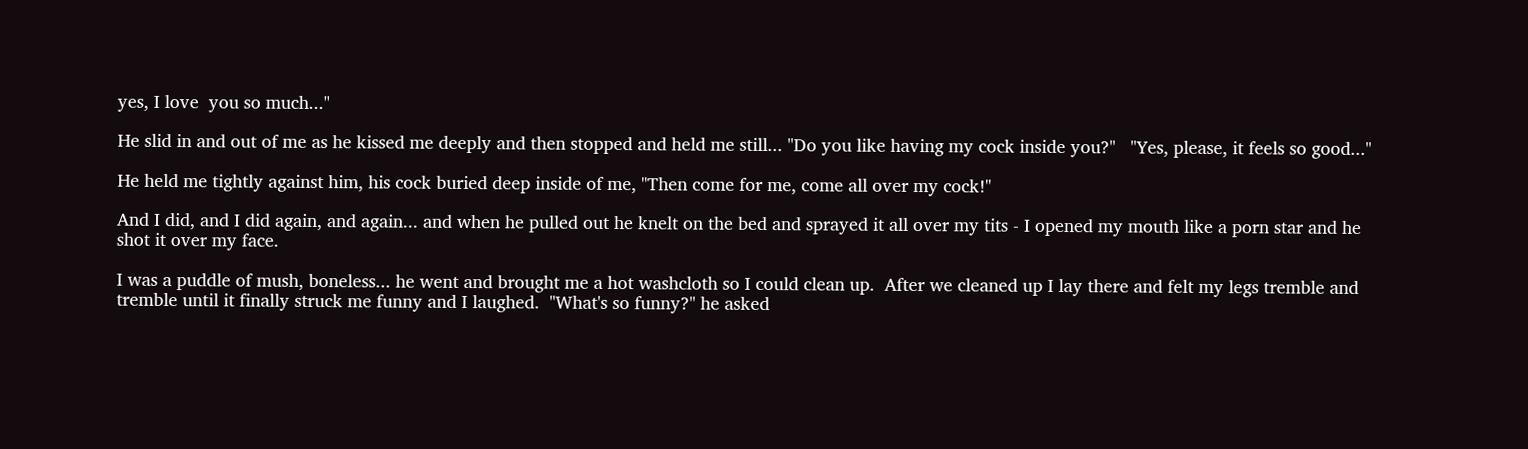yes, I love  you so much..."

He slid in and out of me as he kissed me deeply and then stopped and held me still... "Do you like having my cock inside you?"   "Yes, please, it feels so good..."

He held me tightly against him, his cock buried deep inside of me, "Then come for me, come all over my cock!"

And I did, and I did again, and again... and when he pulled out he knelt on the bed and sprayed it all over my tits - I opened my mouth like a porn star and he shot it over my face.

I was a puddle of mush, boneless... he went and brought me a hot washcloth so I could clean up.  After we cleaned up I lay there and felt my legs tremble and tremble until it finally struck me funny and I laughed.  "What's so funny?" he asked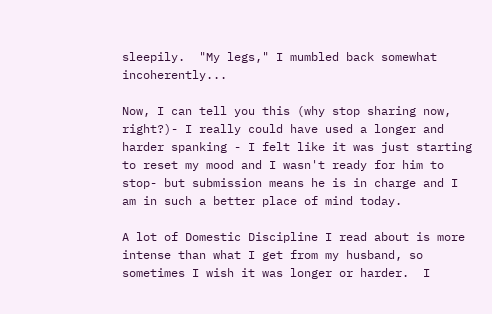sleepily.  "My legs," I mumbled back somewhat incoherently...

Now, I can tell you this (why stop sharing now, right?)- I really could have used a longer and harder spanking - I felt like it was just starting to reset my mood and I wasn't ready for him to stop- but submission means he is in charge and I am in such a better place of mind today.

A lot of Domestic Discipline I read about is more intense than what I get from my husband, so sometimes I wish it was longer or harder.  I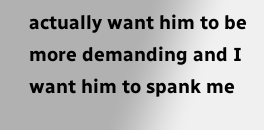actually want him to be more demanding and I want him to spank me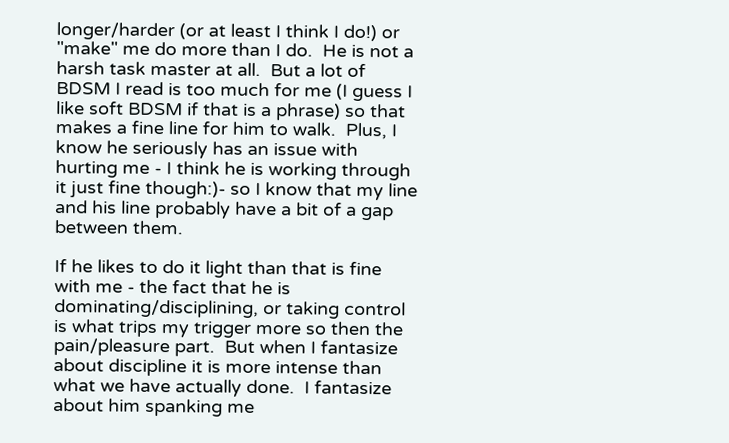longer/harder (or at least I think I do!) or "make" me do more than I do.  He is not a harsh task master at all.  But a lot of BDSM I read is too much for me (I guess I like soft BDSM if that is a phrase) so that makes a fine line for him to walk.  Plus, I know he seriously has an issue with hurting me - I think he is working through it just fine though:)- so I know that my line and his line probably have a bit of a gap between them.

If he likes to do it light than that is fine with me - the fact that he is dominating/disciplining, or taking control is what trips my trigger more so then the pain/pleasure part.  But when I fantasize about discipline it is more intense than what we have actually done.  I fantasize about him spanking me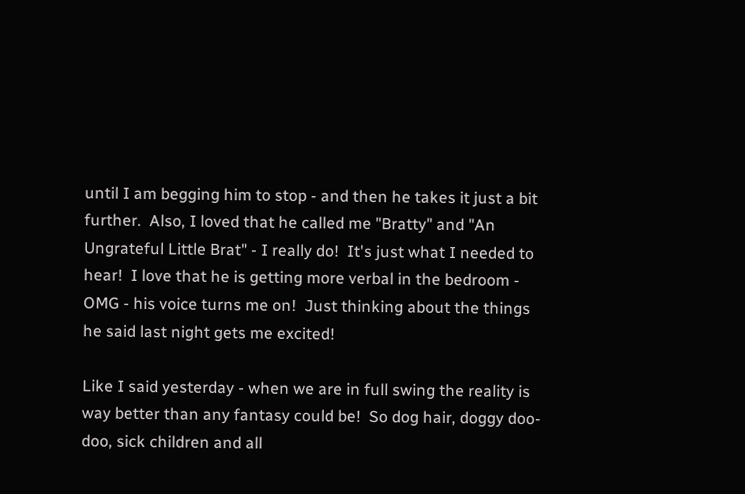until I am begging him to stop - and then he takes it just a bit further.  Also, I loved that he called me "Bratty" and "An Ungrateful Little Brat" - I really do!  It's just what I needed to hear!  I love that he is getting more verbal in the bedroom - OMG - his voice turns me on!  Just thinking about the things he said last night gets me excited!

Like I said yesterday - when we are in full swing the reality is way better than any fantasy could be!  So dog hair, doggy doo-doo, sick children and all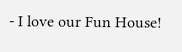- I love our Fun House!